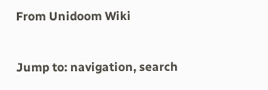From Unidoom Wiki

Jump to: navigation, search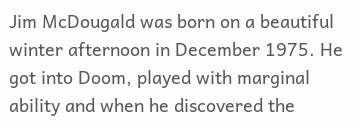Jim McDougald was born on a beautiful winter afternoon in December 1975. He got into Doom, played with marginal ability and when he discovered the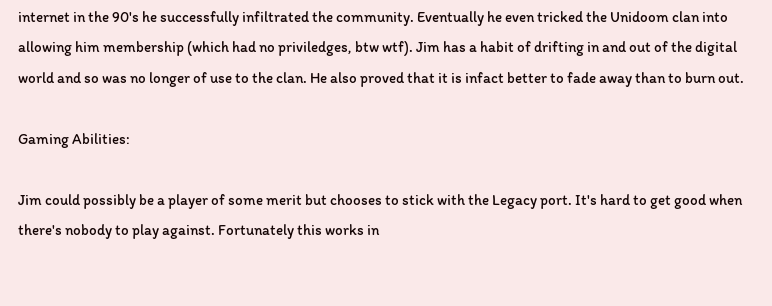internet in the 90's he successfully infiltrated the community. Eventually he even tricked the Unidoom clan into allowing him membership (which had no priviledges, btw wtf). Jim has a habit of drifting in and out of the digital world and so was no longer of use to the clan. He also proved that it is infact better to fade away than to burn out.

Gaming Abilities:

Jim could possibly be a player of some merit but chooses to stick with the Legacy port. It's hard to get good when there's nobody to play against. Fortunately this works in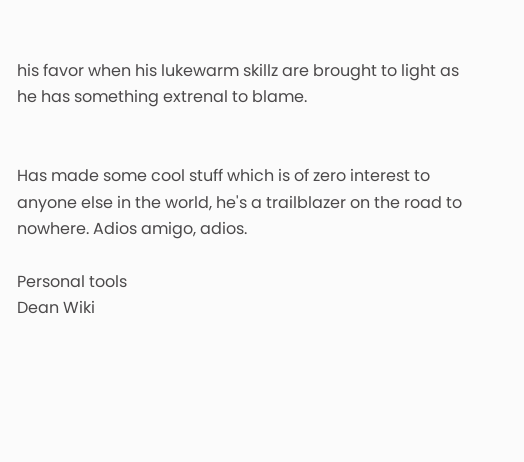his favor when his lukewarm skillz are brought to light as he has something extrenal to blame.


Has made some cool stuff which is of zero interest to anyone else in the world, he's a trailblazer on the road to nowhere. Adios amigo, adios.

Personal tools
Dean Wiki